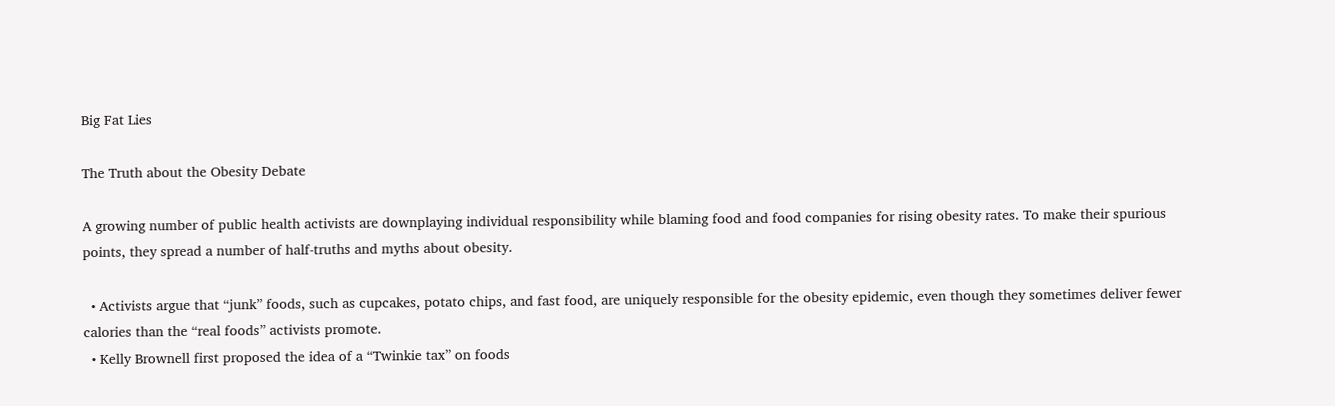Big Fat Lies

The Truth about the Obesity Debate

A growing number of public health activists are downplaying individual responsibility while blaming food and food companies for rising obesity rates. To make their spurious points, they spread a number of half-truths and myths about obesity.

  • Activists argue that “junk” foods, such as cupcakes, potato chips, and fast food, are uniquely responsible for the obesity epidemic, even though they sometimes deliver fewer calories than the “real foods” activists promote.
  • Kelly Brownell first proposed the idea of a “Twinkie tax” on foods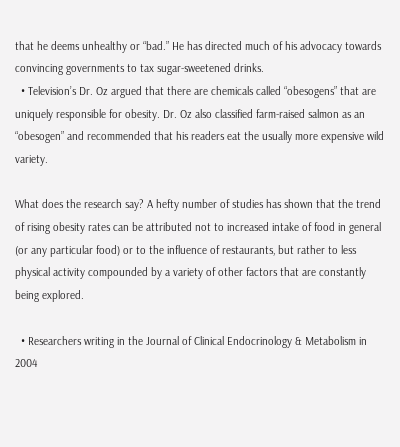that he deems unhealthy or “bad.” He has directed much of his advocacy towards convincing governments to tax sugar-sweetened drinks.
  • Television’s Dr. Oz argued that there are chemicals called “obesogens” that are uniquely responsible for obesity. Dr. Oz also classified farm-raised salmon as an “obesogen” and recommended that his readers eat the usually more expensive wild variety.

What does the research say? A hefty number of studies has shown that the trend of rising obesity rates can be attributed not to increased intake of food in general (or any particular food) or to the influence of restaurants, but rather to less physical activity compounded by a variety of other factors that are constantly being explored.

  • Researchers writing in the Journal of Clinical Endocrinology & Metabolism in 2004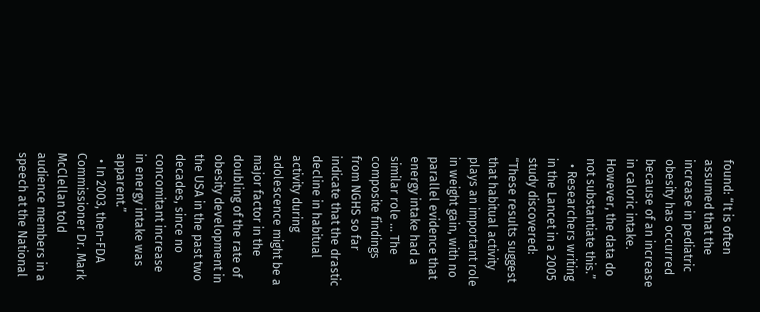found: “It is often assumed that the increase in pediatric obesity has occurred because of an increase in caloric intake. However, the data do not substantiate this.”
  • Researchers writing in the Lancet in a 2005 study discovered: “These results suggest that habitual activity plays an important role in weight gain, with no parallel evidence that energy intake had a similar role … The composite findings from NGHS so far indicate that the drastic decline in habitual activity during adolescence might be a major factor in the doubling of the rate of obesity development in the USA in the past two decades, since no concomitant increase in energy intake was apparent.”
  • In 2003, then-FDA Commissioner Dr. Mark McClellan told audience members in a speech at the National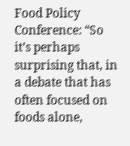Food Policy Conference: “So it’s perhaps surprising that, in a debate that has often focused on foods alone,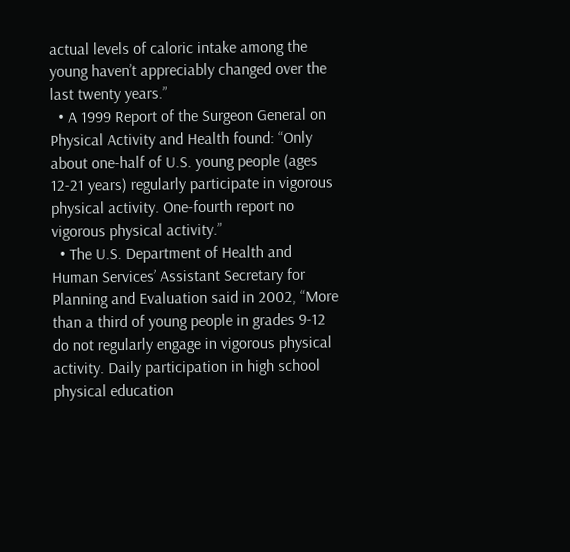actual levels of caloric intake among the young haven’t appreciably changed over the last twenty years.”
  • A 1999 Report of the Surgeon General on Physical Activity and Health found: “Only about one-half of U.S. young people (ages 12-21 years) regularly participate in vigorous physical activity. One-fourth report no vigorous physical activity.”
  • The U.S. Department of Health and Human Services’ Assistant Secretary for Planning and Evaluation said in 2002, “More than a third of young people in grades 9-12 do not regularly engage in vigorous physical activity. Daily participation in high school physical education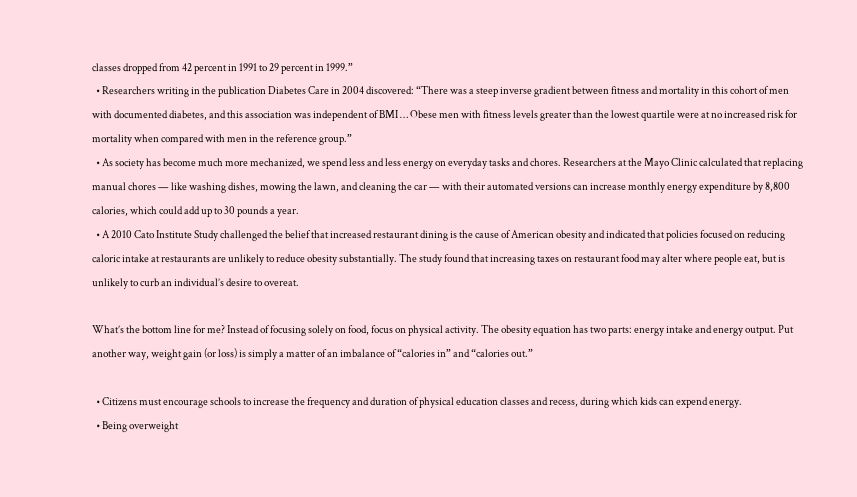classes dropped from 42 percent in 1991 to 29 percent in 1999.”
  • Researchers writing in the publication Diabetes Care in 2004 discovered: “There was a steep inverse gradient between fitness and mortality in this cohort of men with documented diabetes, and this association was independent of BMI … Obese men with fitness levels greater than the lowest quartile were at no increased risk for mortality when compared with men in the reference group.”
  • As society has become much more mechanized, we spend less and less energy on everyday tasks and chores. Researchers at the Mayo Clinic calculated that replacing manual chores — like washing dishes, mowing the lawn, and cleaning the car — with their automated versions can increase monthly energy expenditure by 8,800 calories, which could add up to 30 pounds a year.
  • A 2010 Cato Institute Study challenged the belief that increased restaurant dining is the cause of American obesity and indicated that policies focused on reducing caloric intake at restaurants are unlikely to reduce obesity substantially. The study found that increasing taxes on restaurant food may alter where people eat, but is unlikely to curb an individual’s desire to overeat.

What’s the bottom line for me? Instead of focusing solely on food, focus on physical activity. The obesity equation has two parts: energy intake and energy output. Put another way, weight gain (or loss) is simply a matter of an imbalance of “calories in” and “calories out.”

  • Citizens must encourage schools to increase the frequency and duration of physical education classes and recess, during which kids can expend energy.
  • Being overweight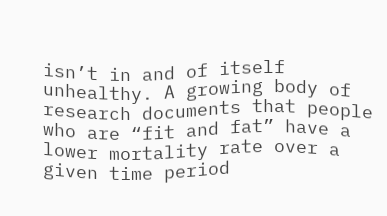isn’t in and of itself unhealthy. A growing body of research documents that people who are “fit and fat” have a lower mortality rate over a given time period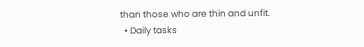than those who are thin and unfit.
  • Daily tasks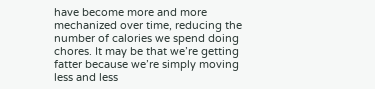have become more and more mechanized over time, reducing the number of calories we spend doing chores. It may be that we’re getting fatter because we’re simply moving less and less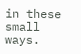in these small ways.